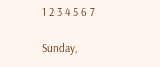1 2 3 4 5 6 7

Sunday,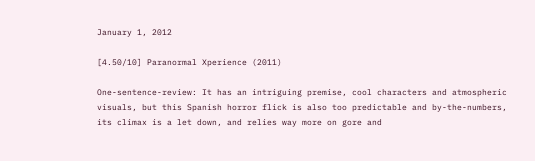January 1, 2012

[4.50/10] Paranormal Xperience (2011)

One-sentence-review: It has an intriguing premise, cool characters and atmospheric visuals, but this Spanish horror flick is also too predictable and by-the-numbers, its climax is a let down, and relies way more on gore and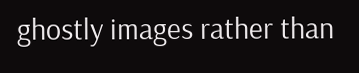ghostly images rather than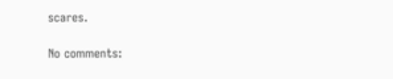scares.

No comments: